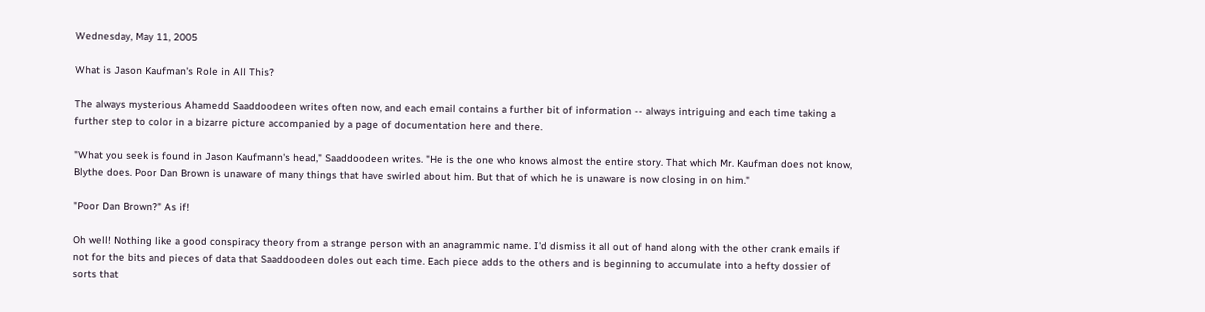Wednesday, May 11, 2005

What is Jason Kaufman's Role in All This?

The always mysterious Ahamedd Saaddoodeen writes often now, and each email contains a further bit of information -- always intriguing and each time taking a further step to color in a bizarre picture accompanied by a page of documentation here and there.

"What you seek is found in Jason Kaufmann's head," Saaddoodeen writes. "He is the one who knows almost the entire story. That which Mr. Kaufman does not know, Blythe does. Poor Dan Brown is unaware of many things that have swirled about him. But that of which he is unaware is now closing in on him."

"Poor Dan Brown?" As if!

Oh well! Nothing like a good conspiracy theory from a strange person with an anagrammic name. I'd dismiss it all out of hand along with the other crank emails if not for the bits and pieces of data that Saaddoodeen doles out each time. Each piece adds to the others and is beginning to accumulate into a hefty dossier of sorts that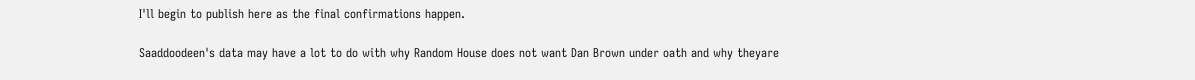I'll begin to publish here as the final confirmations happen.

Saaddoodeen's data may have a lot to do with why Random House does not want Dan Brown under oath and why theyare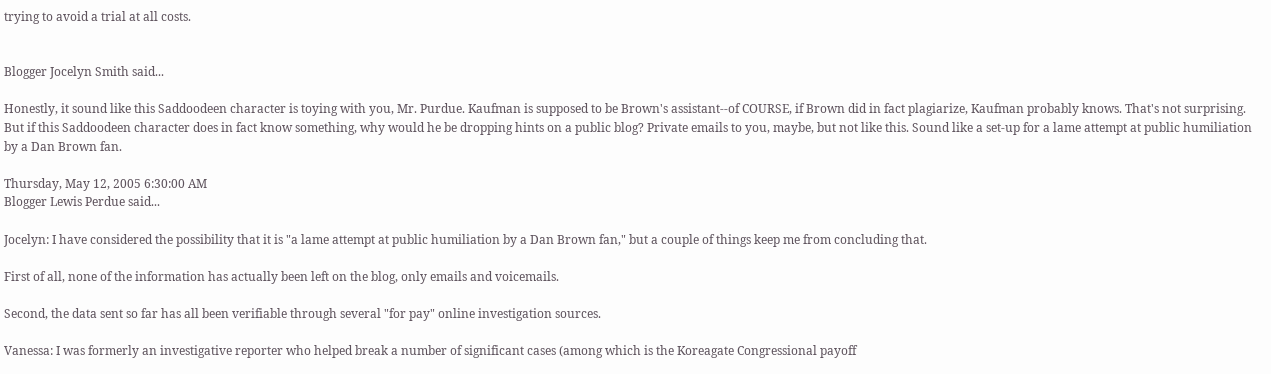trying to avoid a trial at all costs.


Blogger Jocelyn Smith said...

Honestly, it sound like this Saddoodeen character is toying with you, Mr. Purdue. Kaufman is supposed to be Brown's assistant--of COURSE, if Brown did in fact plagiarize, Kaufman probably knows. That's not surprising. But if this Saddoodeen character does in fact know something, why would he be dropping hints on a public blog? Private emails to you, maybe, but not like this. Sound like a set-up for a lame attempt at public humiliation by a Dan Brown fan.

Thursday, May 12, 2005 6:30:00 AM
Blogger Lewis Perdue said...

Jocelyn: I have considered the possibility that it is "a lame attempt at public humiliation by a Dan Brown fan," but a couple of things keep me from concluding that.

First of all, none of the information has actually been left on the blog, only emails and voicemails.

Second, the data sent so far has all been verifiable through several "for pay" online investigation sources.

Vanessa: I was formerly an investigative reporter who helped break a number of significant cases (among which is the Koreagate Congressional payoff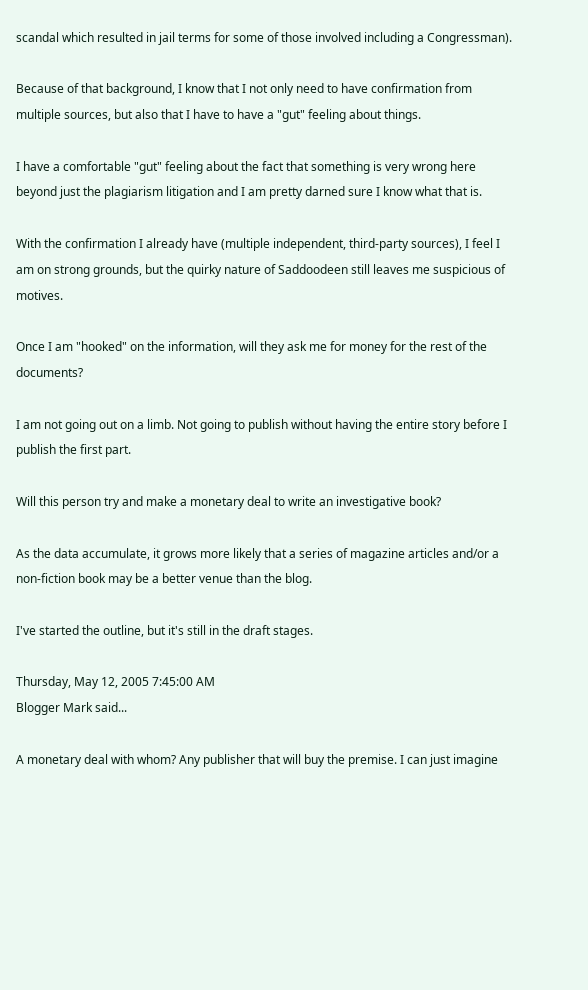scandal which resulted in jail terms for some of those involved including a Congressman).

Because of that background, I know that I not only need to have confirmation from multiple sources, but also that I have to have a "gut" feeling about things.

I have a comfortable "gut" feeling about the fact that something is very wrong here beyond just the plagiarism litigation and I am pretty darned sure I know what that is.

With the confirmation I already have (multiple independent, third-party sources), I feel I am on strong grounds, but the quirky nature of Saddoodeen still leaves me suspicious of motives.

Once I am "hooked" on the information, will they ask me for money for the rest of the documents?

I am not going out on a limb. Not going to publish without having the entire story before I publish the first part.

Will this person try and make a monetary deal to write an investigative book?

As the data accumulate, it grows more likely that a series of magazine articles and/or a non-fiction book may be a better venue than the blog.

I've started the outline, but it's still in the draft stages.

Thursday, May 12, 2005 7:45:00 AM
Blogger Mark said...

A monetary deal with whom? Any publisher that will buy the premise. I can just imagine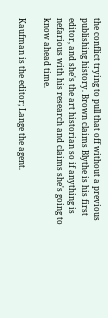the conflict trying to pull that off without a previous publishing history. Brown claims Blythe is his first editor, and she's the art historian so if anything is nefarious with his research and claims she's going to know ahead time.

Kaufman is the editor; Lange the agent.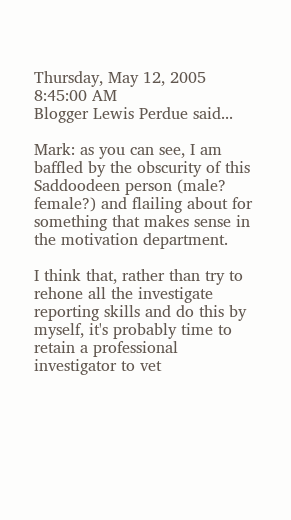Thursday, May 12, 2005 8:45:00 AM
Blogger Lewis Perdue said...

Mark: as you can see, I am baffled by the obscurity of this Saddoodeen person (male? female?) and flailing about for something that makes sense in the motivation department.

I think that, rather than try to rehone all the investigate reporting skills and do this by myself, it's probably time to retain a professional investigator to vet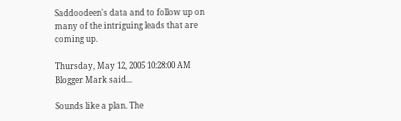Saddoodeen's data and to follow up on many of the intriguing leads that are coming up.

Thursday, May 12, 2005 10:28:00 AM
Blogger Mark said...

Sounds like a plan. The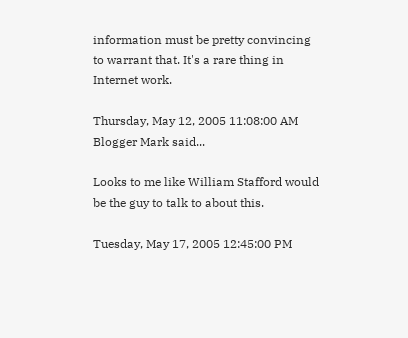information must be pretty convincing to warrant that. It's a rare thing in Internet work.

Thursday, May 12, 2005 11:08:00 AM
Blogger Mark said...

Looks to me like William Stafford would be the guy to talk to about this.

Tuesday, May 17, 2005 12:45:00 PM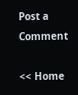Post a Comment

<< Home